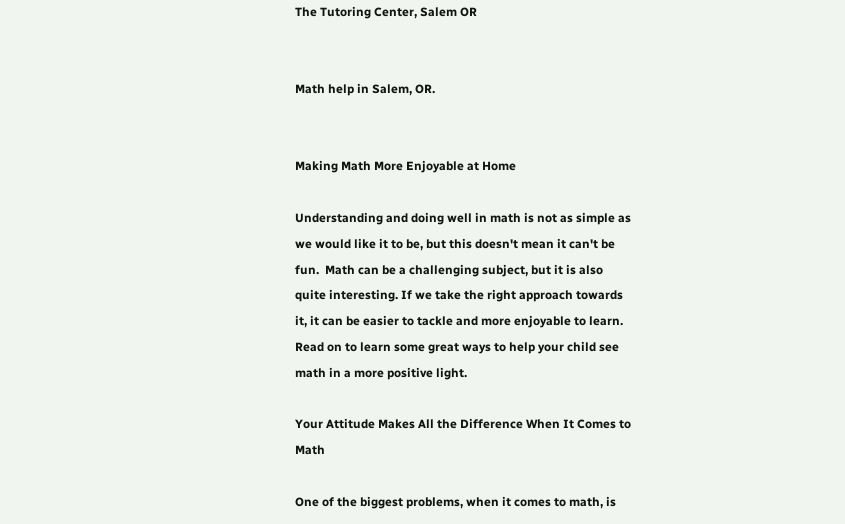The Tutoring Center, Salem OR


Math help in Salem, OR.


Making Math More Enjoyable at Home

Understanding and doing well in math is not as simple as we would like it to be, but this doesn't mean it can't be fun.  Math can be a challenging subject, but it is also quite interesting. If we take the right approach towards it, it can be easier to tackle and more enjoyable to learn. Read on to learn some great ways to help your child see math in a more positive light.

Your Attitude Makes All the Difference When It Comes to Math

One of the biggest problems, when it comes to math, is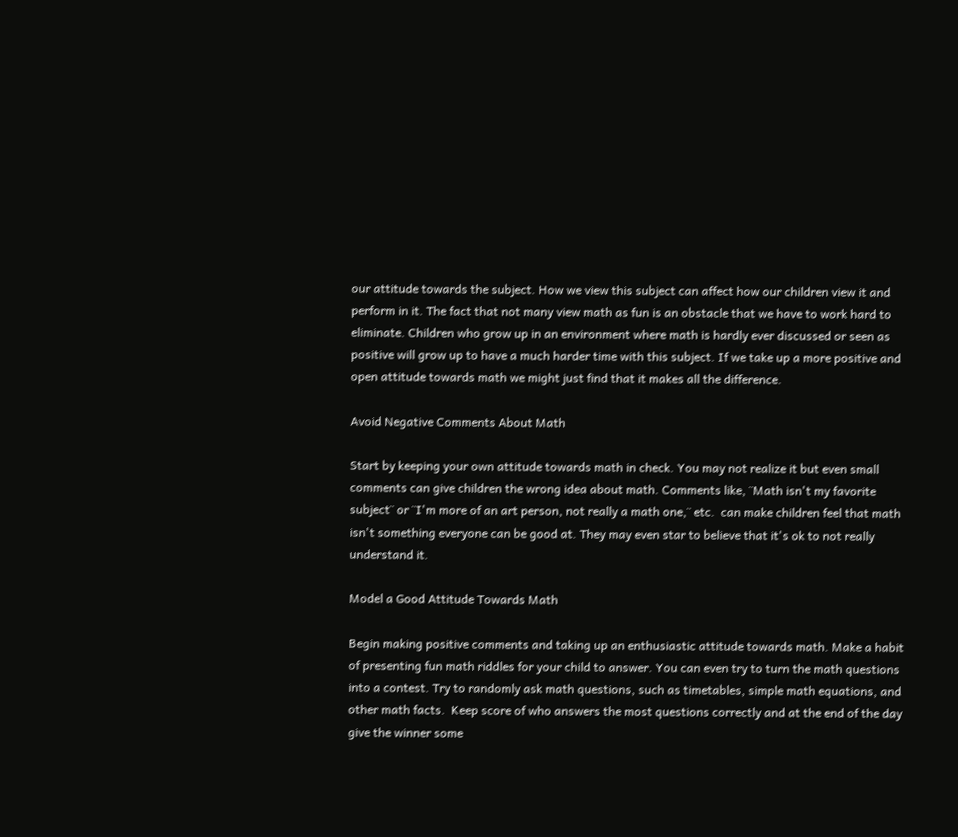our attitude towards the subject. How we view this subject can affect how our children view it and perform in it. The fact that not many view math as fun is an obstacle that we have to work hard to eliminate. Children who grow up in an environment where math is hardly ever discussed or seen as positive will grow up to have a much harder time with this subject. If we take up a more positive and open attitude towards math we might just find that it makes all the difference.

Avoid Negative Comments About Math

Start by keeping your own attitude towards math in check. You may not realize it but even small comments can give children the wrong idea about math. Comments like, ¨Math isn't my favorite subject¨ or ¨I'm more of an art person, not really a math one,¨ etc.  can make children feel that math isn't something everyone can be good at. They may even star to believe that it's ok to not really understand it.

Model a Good Attitude Towards Math

Begin making positive comments and taking up an enthusiastic attitude towards math. Make a habit of presenting fun math riddles for your child to answer. You can even try to turn the math questions into a contest. Try to randomly ask math questions, such as timetables, simple math equations, and other math facts.  Keep score of who answers the most questions correctly and at the end of the day give the winner some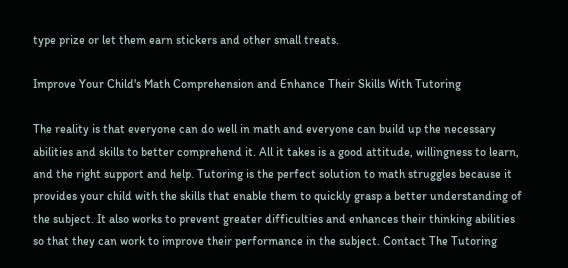type prize or let them earn stickers and other small treats.

Improve Your Child's Math Comprehension and Enhance Their Skills With Tutoring

The reality is that everyone can do well in math and everyone can build up the necessary abilities and skills to better comprehend it. All it takes is a good attitude, willingness to learn, and the right support and help. Tutoring is the perfect solution to math struggles because it provides your child with the skills that enable them to quickly grasp a better understanding of the subject. It also works to prevent greater difficulties and enhances their thinking abilities so that they can work to improve their performance in the subject. Contact The Tutoring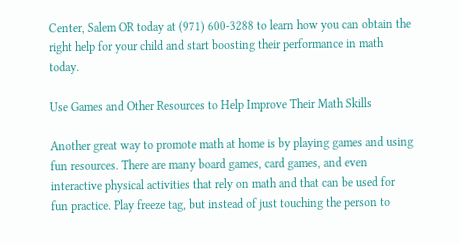Center, Salem OR today at (971) 600-3288 to learn how you can obtain the right help for your child and start boosting their performance in math today.

Use Games and Other Resources to Help Improve Their Math Skills

Another great way to promote math at home is by playing games and using fun resources. There are many board games, card games, and even interactive physical activities that rely on math and that can be used for fun practice. Play freeze tag, but instead of just touching the person to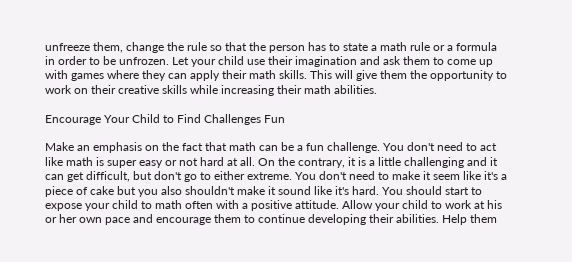unfreeze them, change the rule so that the person has to state a math rule or a formula in order to be unfrozen. Let your child use their imagination and ask them to come up with games where they can apply their math skills. This will give them the opportunity to work on their creative skills while increasing their math abilities.

Encourage Your Child to Find Challenges Fun

Make an emphasis on the fact that math can be a fun challenge. You don't need to act like math is super easy or not hard at all. On the contrary, it is a little challenging and it can get difficult, but don't go to either extreme. You don't need to make it seem like it's a piece of cake but you also shouldn't make it sound like it's hard. You should start to expose your child to math often with a positive attitude. Allow your child to work at his or her own pace and encourage them to continue developing their abilities. Help them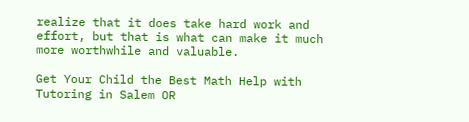realize that it does take hard work and effort, but that is what can make it much more worthwhile and valuable.

Get Your Child the Best Math Help with Tutoring in Salem OR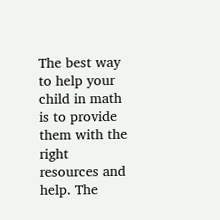The best way to help your child in math is to provide them with the right resources and help. The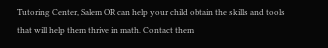Tutoring Center, Salem OR can help your child obtain the skills and tools that will help them thrive in math. Contact them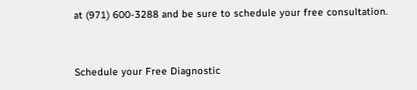at (971) 600-3288 and be sure to schedule your free consultation.


Schedule your Free Diagnostic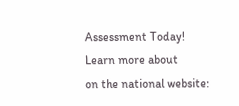Assessment Today!
Learn more about
on the national website: